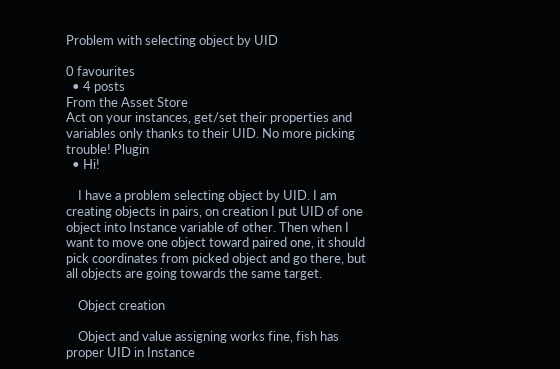Problem with selecting object by UID

0 favourites
  • 4 posts
From the Asset Store
Act on your instances, get/set their properties and variables only thanks to their UID. No more picking trouble! Plugin
  • Hi!

    I have a problem selecting object by UID. I am creating objects in pairs, on creation I put UID of one object into Instance variable of other. Then when I want to move one object toward paired one, it should pick coordinates from picked object and go there, but all objects are going towards the same target.

    Object creation

    Object and value assigning works fine, fish has proper UID in Instance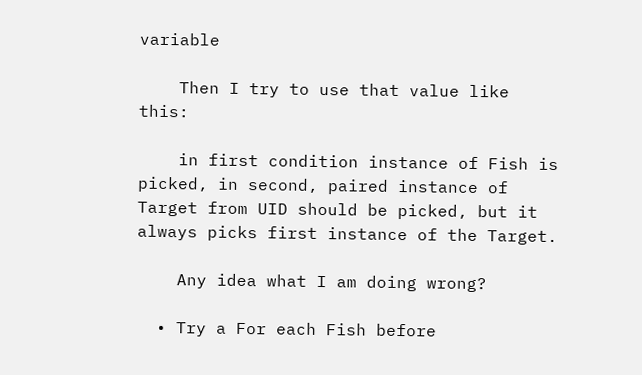variable

    Then I try to use that value like this:

    in first condition instance of Fish is picked, in second, paired instance of Target from UID should be picked, but it always picks first instance of the Target.

    Any idea what I am doing wrong?

  • Try a For each Fish before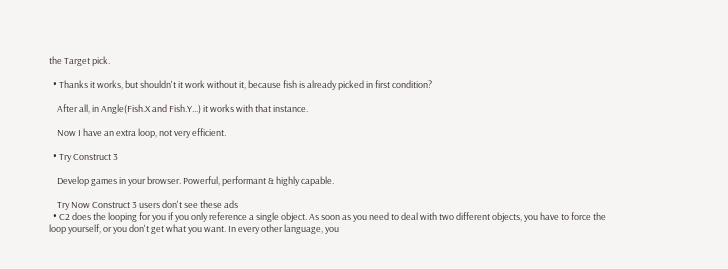the Target pick.

  • Thanks it works, but shouldn't it work without it, because fish is already picked in first condition?

    After all, in Angle(Fish.X and Fish.Y...) it works with that instance.

    Now I have an extra loop, not very efficient.

  • Try Construct 3

    Develop games in your browser. Powerful, performant & highly capable.

    Try Now Construct 3 users don't see these ads
  • C2 does the looping for you if you only reference a single object. As soon as you need to deal with two different objects, you have to force the loop yourself, or you don't get what you want. In every other language, you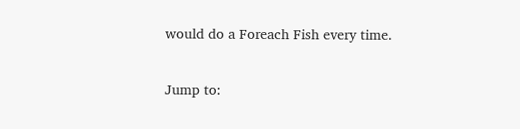would do a Foreach Fish every time.

Jump to: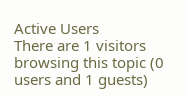Active Users
There are 1 visitors browsing this topic (0 users and 1 guests)